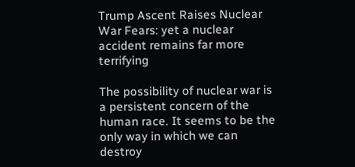Trump Ascent Raises Nuclear War Fears: yet a nuclear accident remains far more terrifying

The possibility of nuclear war is a persistent concern of the human race. It seems to be the only way in which we can destroy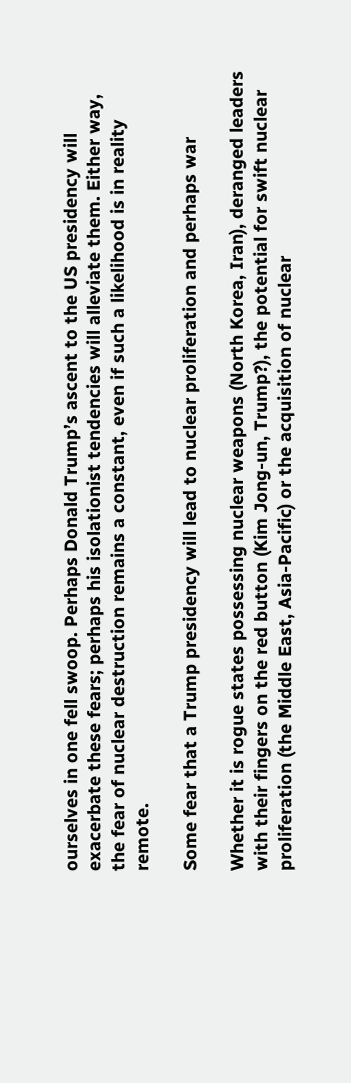ourselves in one fell swoop. Perhaps Donald Trump’s ascent to the US presidency will exacerbate these fears; perhaps his isolationist tendencies will alleviate them. Either way, the fear of nuclear destruction remains a constant, even if such a likelihood is in reality remote.

Some fear that a Trump presidency will lead to nuclear proliferation and perhaps war

Whether it is rogue states possessing nuclear weapons (North Korea, Iran), deranged leaders with their fingers on the red button (Kim Jong-un, Trump?), the potential for swift nuclear proliferation (the Middle East, Asia-Pacific) or the acquisition of nuclear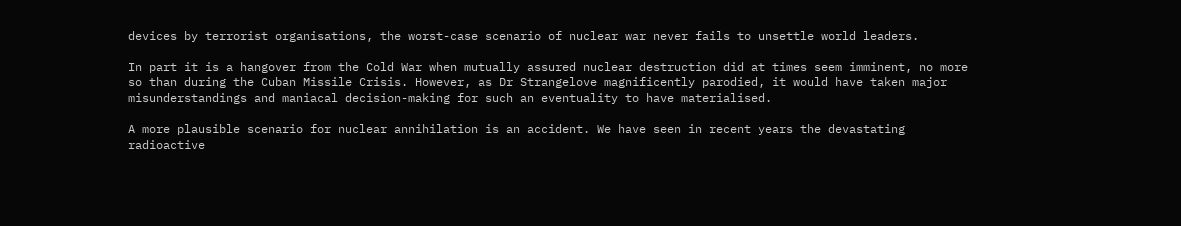devices by terrorist organisations, the worst-case scenario of nuclear war never fails to unsettle world leaders.

In part it is a hangover from the Cold War when mutually assured nuclear destruction did at times seem imminent, no more so than during the Cuban Missile Crisis. However, as Dr Strangelove magnificently parodied, it would have taken major misunderstandings and maniacal decision-making for such an eventuality to have materialised.

A more plausible scenario for nuclear annihilation is an accident. We have seen in recent years the devastating radioactive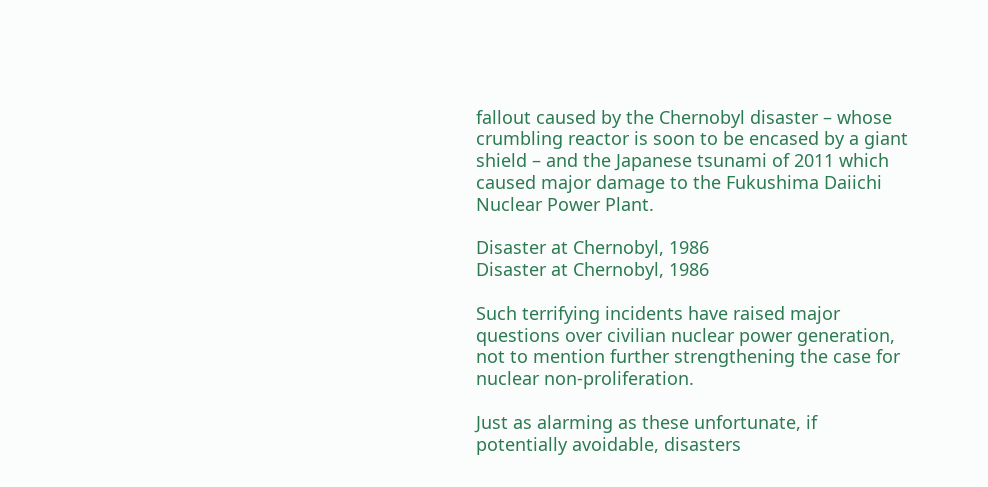fallout caused by the Chernobyl disaster – whose crumbling reactor is soon to be encased by a giant shield – and the Japanese tsunami of 2011 which caused major damage to the Fukushima Daiichi Nuclear Power Plant.

Disaster at Chernobyl, 1986
Disaster at Chernobyl, 1986

Such terrifying incidents have raised major questions over civilian nuclear power generation, not to mention further strengthening the case for nuclear non-proliferation.

Just as alarming as these unfortunate, if potentially avoidable, disasters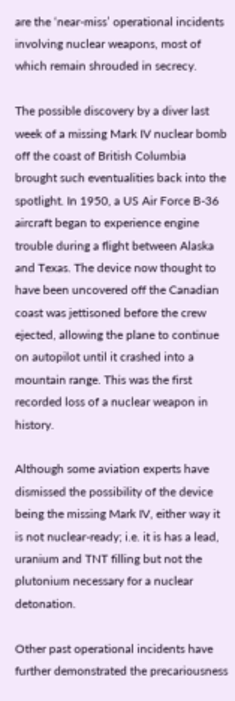are the ‘near-miss’ operational incidents involving nuclear weapons, most of which remain shrouded in secrecy.

The possible discovery by a diver last week of a missing Mark IV nuclear bomb off the coast of British Columbia brought such eventualities back into the spotlight. In 1950, a US Air Force B-36 aircraft began to experience engine trouble during a flight between Alaska and Texas. The device now thought to have been uncovered off the Canadian coast was jettisoned before the crew ejected, allowing the plane to continue on autopilot until it crashed into a mountain range. This was the first recorded loss of a nuclear weapon in history.

Although some aviation experts have dismissed the possibility of the device being the missing Mark IV, either way it is not nuclear-ready; i.e. it is has a lead, uranium and TNT filling but not the plutonium necessary for a nuclear detonation.

Other past operational incidents have further demonstrated the precariousness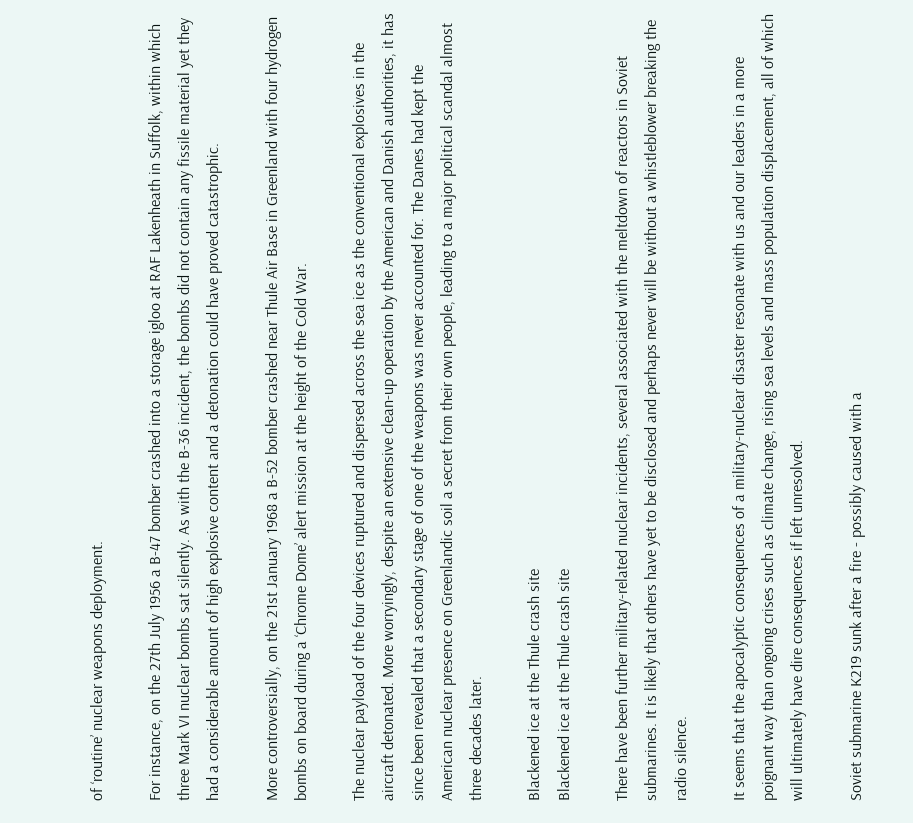of ‘routine’ nuclear weapons deployment.

For instance, on the 27th July 1956 a B-47 bomber crashed into a storage igloo at RAF Lakenheath in Suffolk, within which three Mark VI nuclear bombs sat silently. As with the B-36 incident, the bombs did not contain any fissile material yet they had a considerable amount of high explosive content and a detonation could have proved catastrophic.

More controversially, on the 21st January 1968 a B-52 bomber crashed near Thule Air Base in Greenland with four hydrogen bombs on board during a ‘Chrome Dome’ alert mission at the height of the Cold War.

The nuclear payload of the four devices ruptured and dispersed across the sea ice as the conventional explosives in the aircraft detonated. More worryingly, despite an extensive clean-up operation by the American and Danish authorities, it has since been revealed that a secondary stage of one of the weapons was never accounted for. The Danes had kept the American nuclear presence on Greenlandic soil a secret from their own people, leading to a major political scandal almost three decades later.

Blackened ice at the Thule crash site
Blackened ice at the Thule crash site

There have been further military-related nuclear incidents, several associated with the meltdown of reactors in Soviet submarines. It is likely that others have yet to be disclosed and perhaps never will be without a whistleblower breaking the radio silence.

It seems that the apocalyptic consequences of a military-nuclear disaster resonate with us and our leaders in a more poignant way than ongoing crises such as climate change, rising sea levels and mass population displacement, all of which will ultimately have dire consequences if left unresolved.

Soviet submarine K219 sunk after a fire - possibly caused with a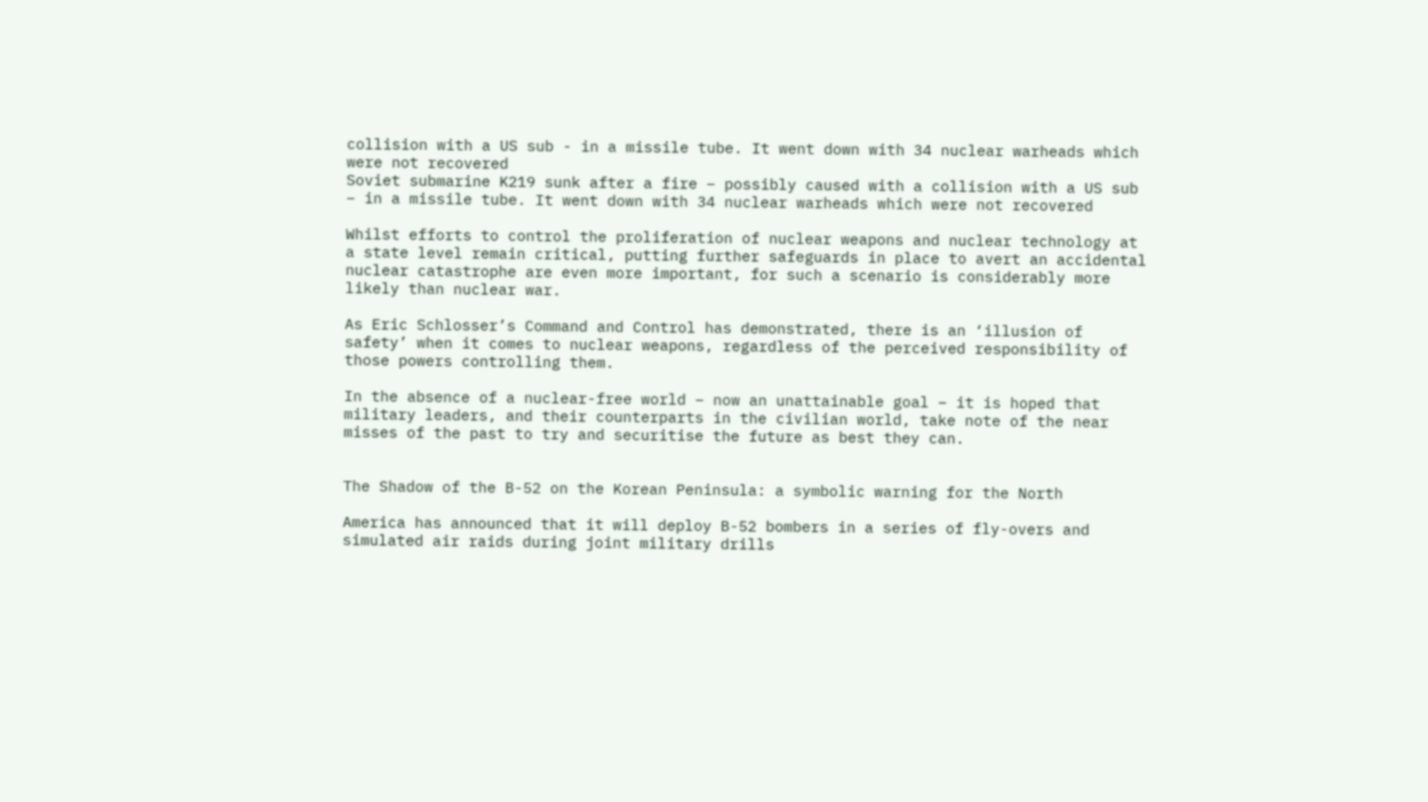collision with a US sub - in a missile tube. It went down with 34 nuclear warheads which were not recovered
Soviet submarine K219 sunk after a fire – possibly caused with a collision with a US sub – in a missile tube. It went down with 34 nuclear warheads which were not recovered

Whilst efforts to control the proliferation of nuclear weapons and nuclear technology at a state level remain critical, putting further safeguards in place to avert an accidental nuclear catastrophe are even more important, for such a scenario is considerably more likely than nuclear war.

As Eric Schlosser’s Command and Control has demonstrated, there is an ‘illusion of safety’ when it comes to nuclear weapons, regardless of the perceived responsibility of those powers controlling them.

In the absence of a nuclear-free world – now an unattainable goal – it is hoped that military leaders, and their counterparts in the civilian world, take note of the near misses of the past to try and securitise the future as best they can.


The Shadow of the B-52 on the Korean Peninsula: a symbolic warning for the North

America has announced that it will deploy B-52 bombers in a series of fly-overs and simulated air raids during joint military drills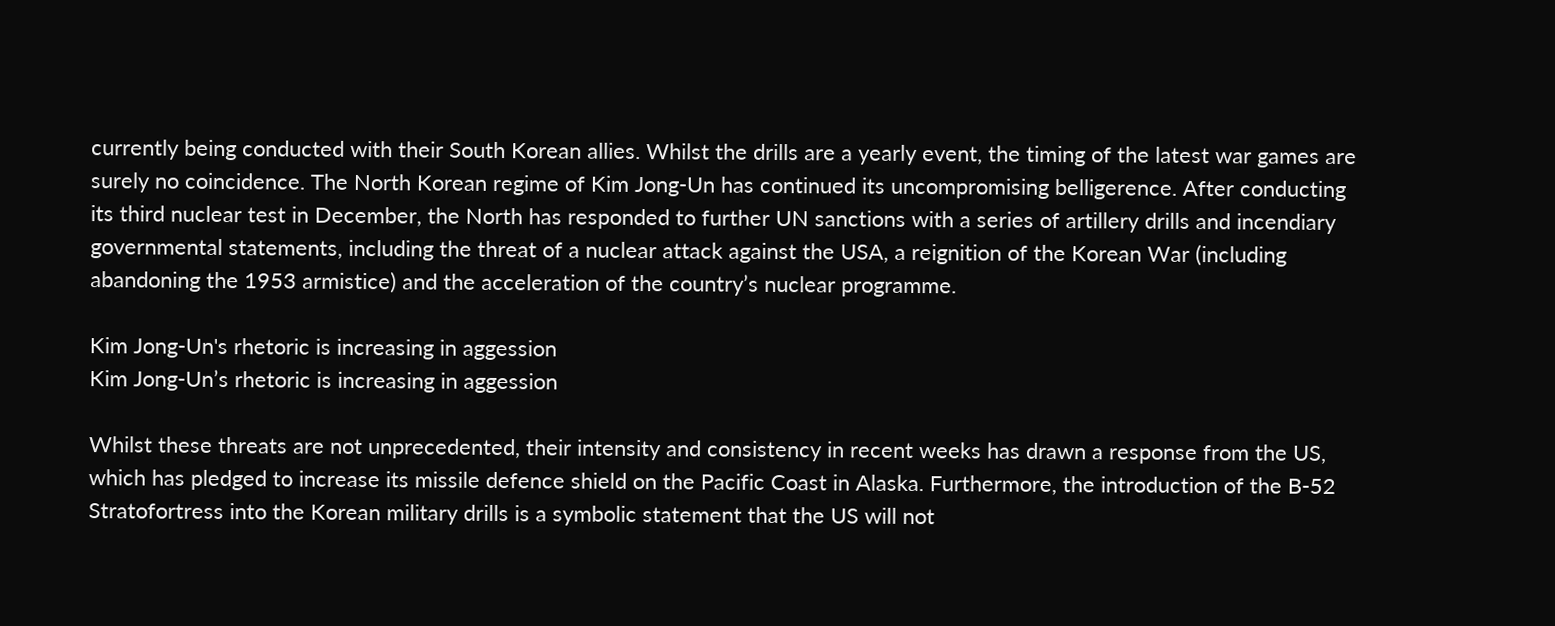currently being conducted with their South Korean allies. Whilst the drills are a yearly event, the timing of the latest war games are surely no coincidence. The North Korean regime of Kim Jong-Un has continued its uncompromising belligerence. After conducting its third nuclear test in December, the North has responded to further UN sanctions with a series of artillery drills and incendiary governmental statements, including the threat of a nuclear attack against the USA, a reignition of the Korean War (including abandoning the 1953 armistice) and the acceleration of the country’s nuclear programme.

Kim Jong-Un's rhetoric is increasing in aggession
Kim Jong-Un’s rhetoric is increasing in aggession

Whilst these threats are not unprecedented, their intensity and consistency in recent weeks has drawn a response from the US, which has pledged to increase its missile defence shield on the Pacific Coast in Alaska. Furthermore, the introduction of the B-52 Stratofortress into the Korean military drills is a symbolic statement that the US will not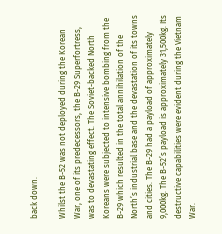back down.

Whilst the B-52 was not deployed during the Korean War, one of its predecessors, the B-29 Superfortress, was to devastating effect. The Soviet-backed North Koreans were subjected to intensive bombing from the B-29 which resulted in the total annihilation of the North’s industrial base and the devastation of its towns and cities. The B-29 had a payload of approximately 9,000kg. The B-52’s payload is approximately 31,500kg. Its destructive capabilities were evident during the Vietnam War.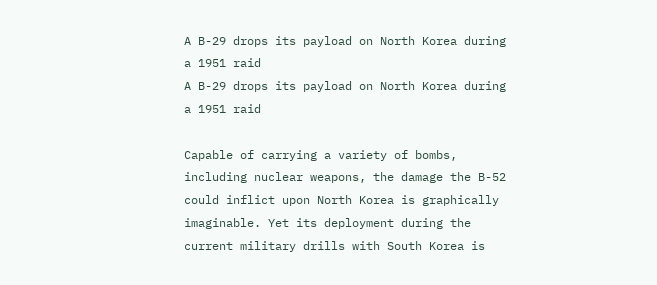A B-29 drops its payload on North Korea during a 1951 raid
A B-29 drops its payload on North Korea during a 1951 raid

Capable of carrying a variety of bombs, including nuclear weapons, the damage the B-52 could inflict upon North Korea is graphically imaginable. Yet its deployment during the current military drills with South Korea is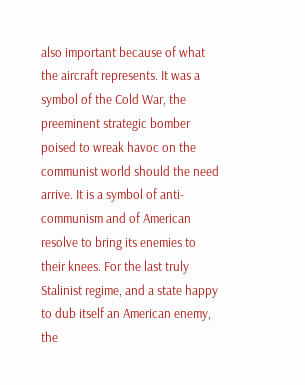also important because of what the aircraft represents. It was a symbol of the Cold War, the preeminent strategic bomber poised to wreak havoc on the communist world should the need arrive. It is a symbol of anti-communism and of American resolve to bring its enemies to their knees. For the last truly Stalinist regime, and a state happy to dub itself an American enemy, the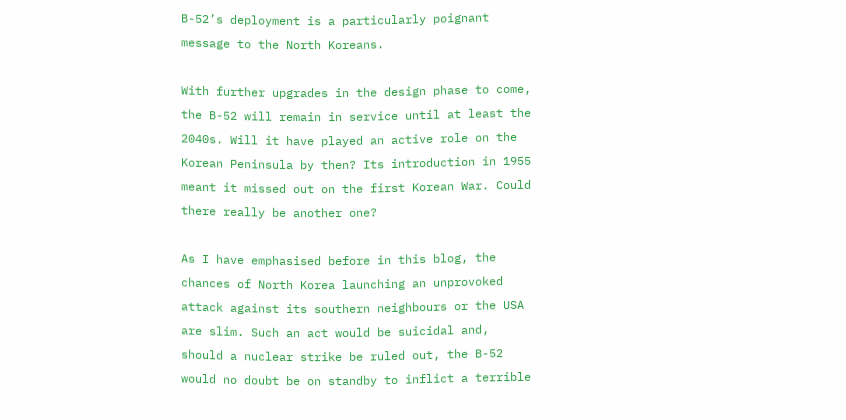B-52’s deployment is a particularly poignant message to the North Koreans.

With further upgrades in the design phase to come, the B-52 will remain in service until at least the 2040s. Will it have played an active role on the Korean Peninsula by then? Its introduction in 1955 meant it missed out on the first Korean War. Could there really be another one?

As I have emphasised before in this blog, the chances of North Korea launching an unprovoked attack against its southern neighbours or the USA are slim. Such an act would be suicidal and, should a nuclear strike be ruled out, the B-52 would no doubt be on standby to inflict a terrible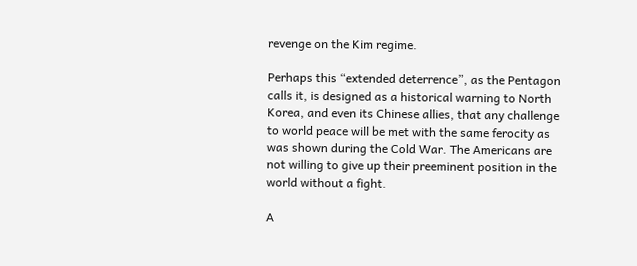revenge on the Kim regime.

Perhaps this “extended deterrence”, as the Pentagon calls it, is designed as a historical warning to North Korea, and even its Chinese allies, that any challenge to world peace will be met with the same ferocity as was shown during the Cold War. The Americans are not willing to give up their preeminent position in the world without a fight.

A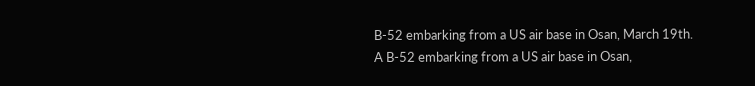B-52 embarking from a US air base in Osan, March 19th.
A B-52 embarking from a US air base in Osan,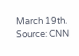March 19th. Source: CNN